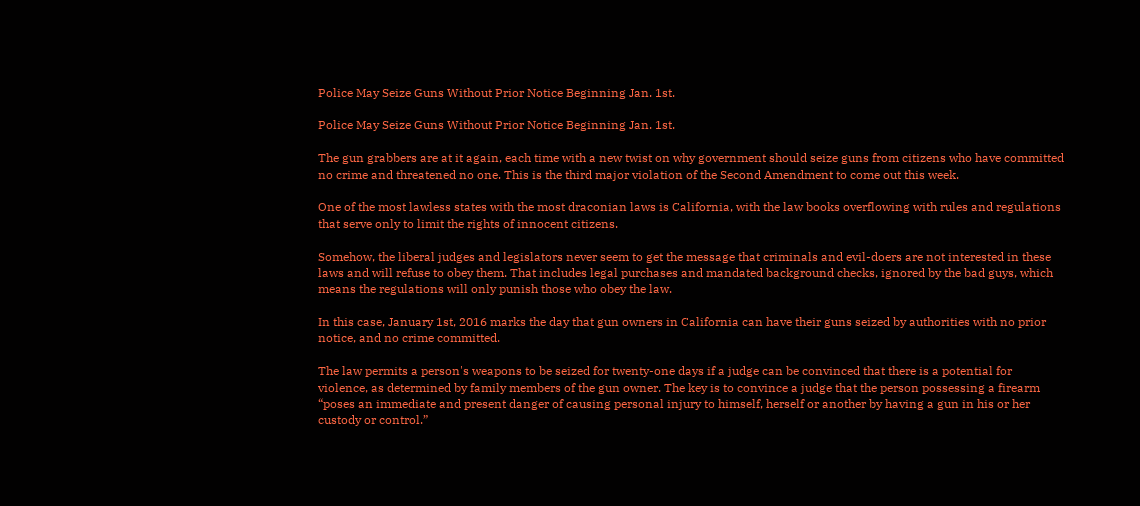Police May Seize Guns Without Prior Notice Beginning Jan. 1st.

Police May Seize Guns Without Prior Notice Beginning Jan. 1st.

The gun grabbers are at it again, each time with a new twist on why government should seize guns from citizens who have committed no crime and threatened no one. This is the third major violation of the Second Amendment to come out this week.

One of the most lawless states with the most draconian laws is California, with the law books overflowing with rules and regulations that serve only to limit the rights of innocent citizens.

Somehow, the liberal judges and legislators never seem to get the message that criminals and evil-doers are not interested in these laws and will refuse to obey them. That includes legal purchases and mandated background checks, ignored by the bad guys, which means the regulations will only punish those who obey the law.

In this case, January 1st, 2016 marks the day that gun owners in California can have their guns seized by authorities with no prior notice, and no crime committed.

The law permits a person's weapons to be seized for twenty-one days if a judge can be convinced that there is a potential for violence, as determined by family members of the gun owner. The key is to convince a judge that the person possessing a firearm “poses an immediate and present danger of causing personal injury to himself, herself or another by having a gun in his or her custody or control.”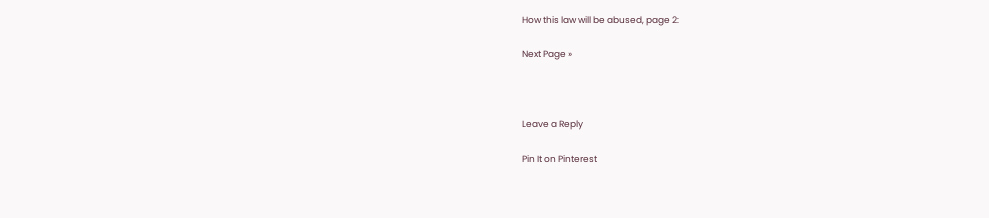How this law will be abused, page 2:

Next Page »



Leave a Reply

Pin It on Pinterest